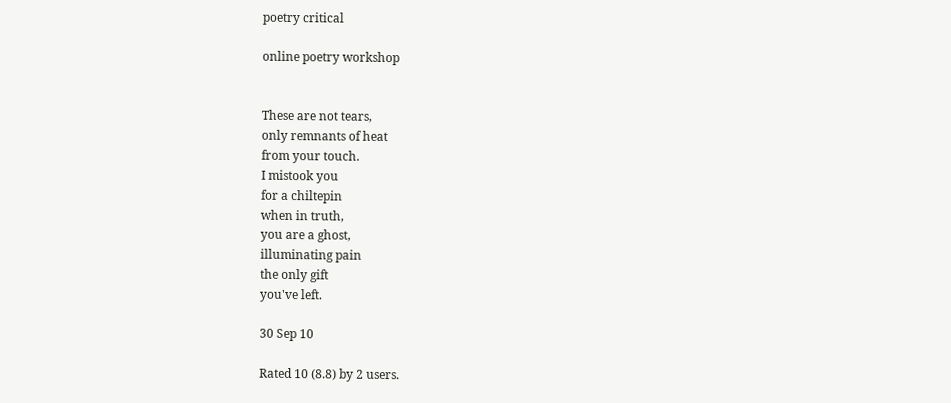poetry critical

online poetry workshop


These are not tears,
only remnants of heat
from your touch.
I mistook you
for a chiltepin
when in truth,
you are a ghost,
illuminating pain
the only gift
you've left.

30 Sep 10

Rated 10 (8.8) by 2 users.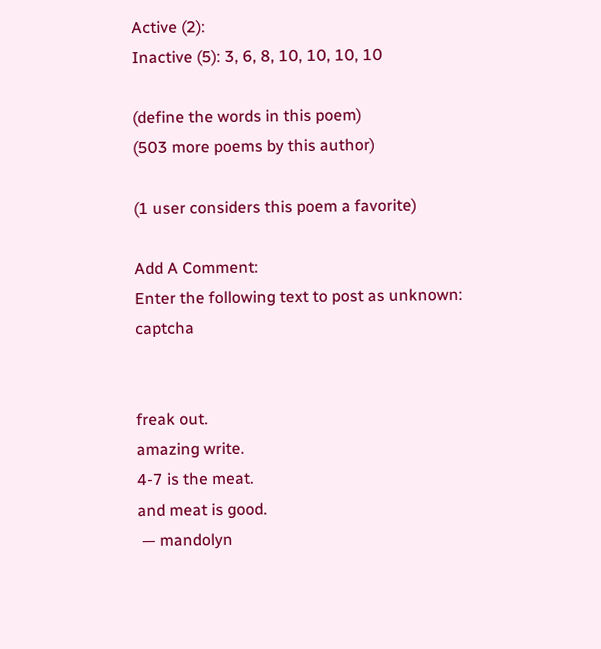Active (2):
Inactive (5): 3, 6, 8, 10, 10, 10, 10

(define the words in this poem)
(503 more poems by this author)

(1 user considers this poem a favorite)

Add A Comment:
Enter the following text to post as unknown: captcha


freak out.
amazing write.
4-7 is the meat.
and meat is good.
 — mandolyn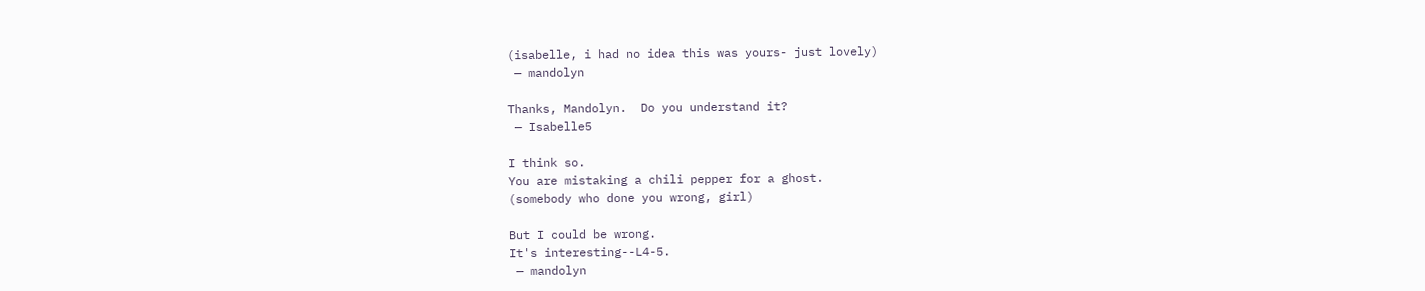(isabelle, i had no idea this was yours- just lovely)
 — mandolyn

Thanks, Mandolyn.  Do you understand it?
 — Isabelle5

I think so.
You are mistaking a chili pepper for a ghost.
(somebody who done you wrong, girl)

But I could be wrong.
It's interesting--L4-5.
 — mandolyn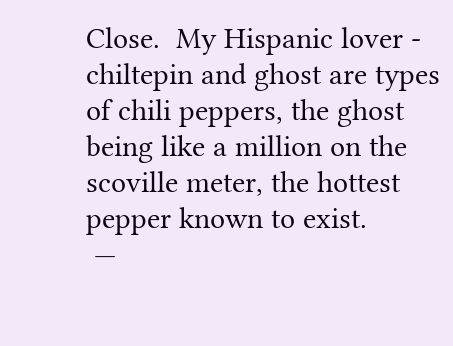Close.  My Hispanic lover - chiltepin and ghost are types of chili peppers, the ghost being like a million on the scoville meter, the hottest pepper known to exist.
 —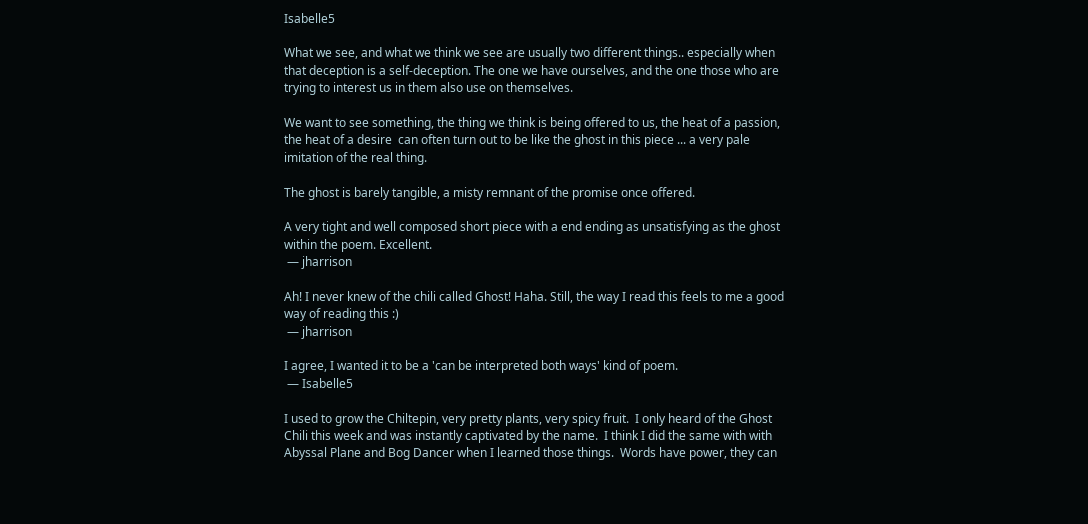Isabelle5

What we see, and what we think we see are usually two different things.. especially when that deception is a self-deception. The one we have ourselves, and the one those who are trying to interest us in them also use on themselves.

We want to see something, the thing we think is being offered to us, the heat of a passion, the heat of a desire  can often turn out to be like the ghost in this piece ... a very pale imitation of the real thing.

The ghost is barely tangible, a misty remnant of the promise once offered.

A very tight and well composed short piece with a end ending as unsatisfying as the ghost within the poem. Excellent.
 — jharrison

Ah! I never knew of the chili called Ghost! Haha. Still, the way I read this feels to me a good way of reading this :)
 — jharrison

I agree, I wanted it to be a 'can be interpreted both ways' kind of poem.
 — Isabelle5

I used to grow the Chiltepin, very pretty plants, very spicy fruit.  I only heard of the Ghost Chili this week and was instantly captivated by the name.  I think I did the same with with Abyssal Plane and Bog Dancer when I learned those things.  Words have power, they can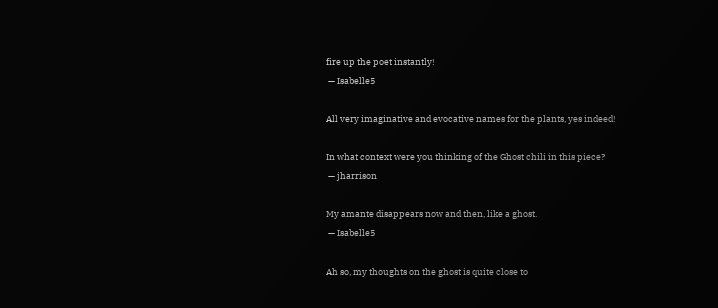fire up the poet instantly!
 — Isabelle5

All very imaginative and evocative names for the plants, yes indeed!

In what context were you thinking of the Ghost chili in this piece?
 — jharrison

My amante disappears now and then, like a ghost.
 — Isabelle5

Ah so, my thoughts on the ghost is quite close to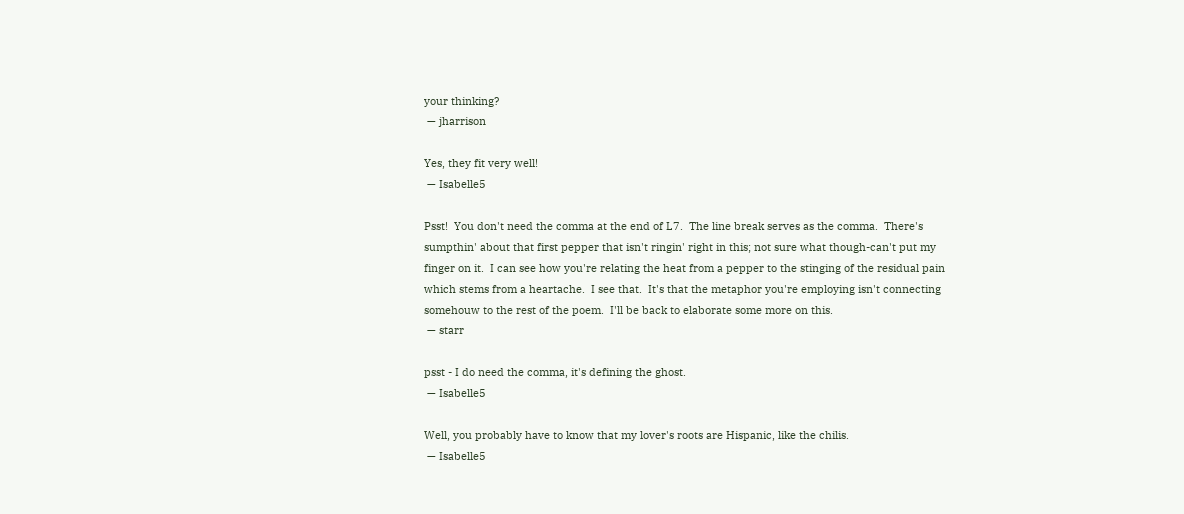your thinking?
 — jharrison

Yes, they fit very well!
 — Isabelle5

Psst!  You don't need the comma at the end of L7.  The line break serves as the comma.  There's sumpthin' about that first pepper that isn't ringin' right in this; not sure what though-can't put my finger on it.  I can see how you're relating the heat from a pepper to the stinging of the residual pain which stems from a heartache.  I see that.  It's that the metaphor you're employing isn't connecting somehouw to the rest of the poem.  I'll be back to elaborate some more on this.
 — starr

psst - I do need the comma, it's defining the ghost.
 — Isabelle5

Well, you probably have to know that my lover's roots are Hispanic, like the chilis.
 — Isabelle5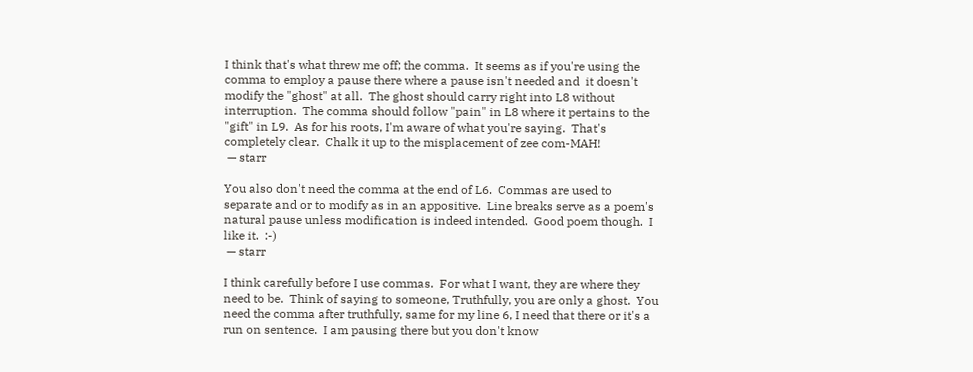I think that's what threw me off; the comma.  It seems as if you're using the comma to employ a pause there where a pause isn't needed and  it doesn't modify the "ghost" at all.  The ghost should carry right into L8 without interruption.  The comma should follow "pain" in L8 where it pertains to the "gift" in L9.  As for his roots, I'm aware of what you're saying.  That's completely clear.  Chalk it up to the misplacement of zee com-MAH!
 — starr

You also don't need the comma at the end of L6.  Commas are used to separate and or to modify as in an appositive.  Line breaks serve as a poem's natural pause unless modification is indeed intended.  Good poem though.  I like it.  :-)
 — starr

I think carefully before I use commas.  For what I want, they are where they need to be.  Think of saying to someone, Truthfully, you are only a ghost.  You need the comma after truthfully, same for my line 6, I need that there or it's a run on sentence.  I am pausing there but you don't know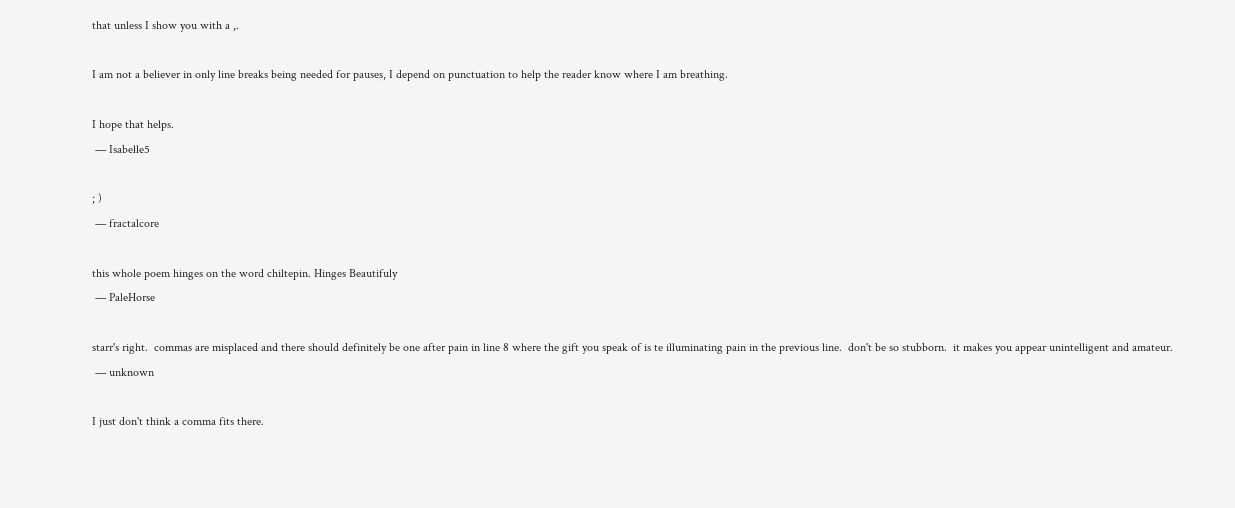that unless I show you with a ,.

I am not a believer in only line breaks being needed for pauses, I depend on punctuation to help the reader know where I am breathing.

I hope that helps.
 — Isabelle5

; )
 — fractalcore

this whole poem hinges on the word chiltepin. Hinges Beautifuly
 — PaleHorse

starr's right.  commas are misplaced and there should definitely be one after pain in line 8 where the gift you speak of is te illuminating pain in the previous line.  don't be so stubborn.  it makes you appear unintelligent and amateur.
 — unknown

I just don't think a comma fits there.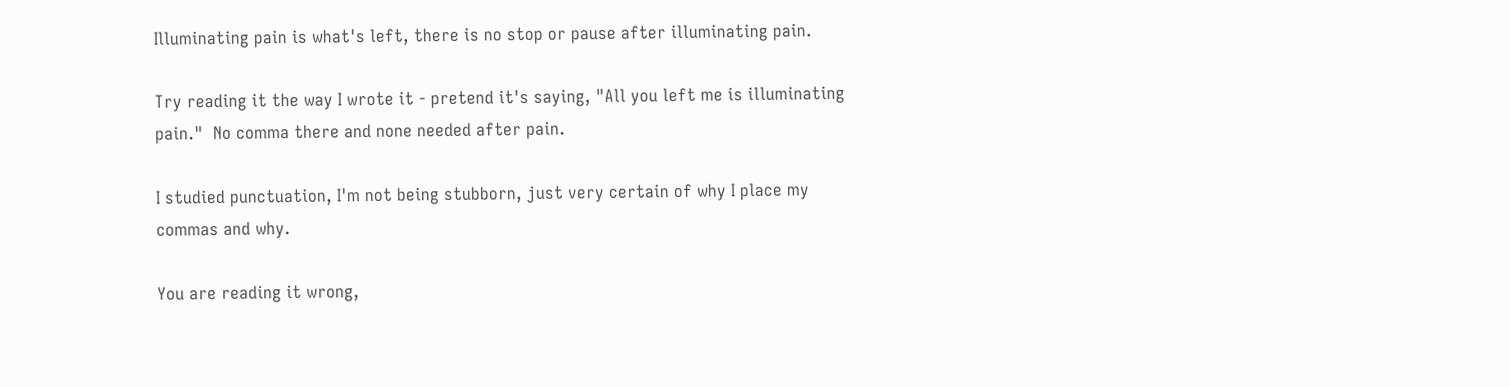Illuminating pain is what's left, there is no stop or pause after illuminating pain.

Try reading it the way I wrote it - pretend it's saying, "All you left me is illuminating pain."  No comma there and none needed after pain.

I studied punctuation, I'm not being stubborn, just very certain of why I place my commas and why.

You are reading it wrong,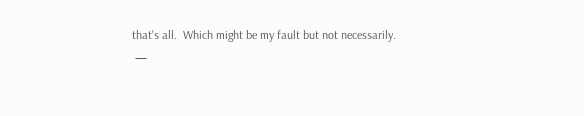that's all.  Which might be my fault but not necessarily.
 —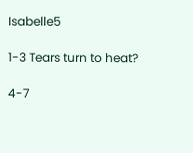Isabelle5

1-3 Tears turn to heat?

4-7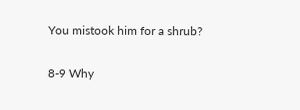You mistook him for a shrub?

8-9 Why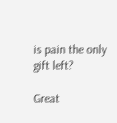is pain the only gift left?

Great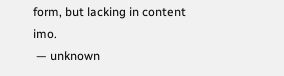form, but lacking in content imo.
 — unknown